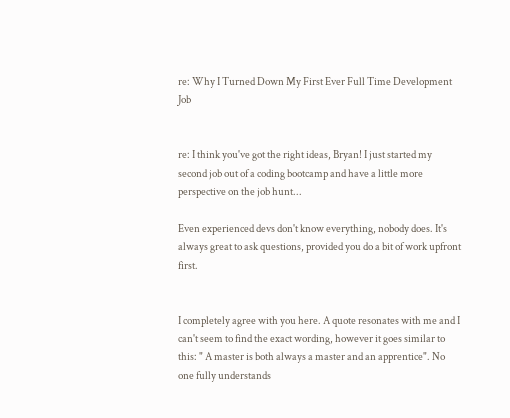re: Why I Turned Down My First Ever Full Time Development Job


re: I think you've got the right ideas, Bryan! I just started my second job out of a coding bootcamp and have a little more perspective on the job hunt...

Even experienced devs don't know everything, nobody does. It's always great to ask questions, provided you do a bit of work upfront first.


I completely agree with you here. A quote resonates with me and I can't seem to find the exact wording, however it goes similar to this: " A master is both always a master and an apprentice". No one fully understands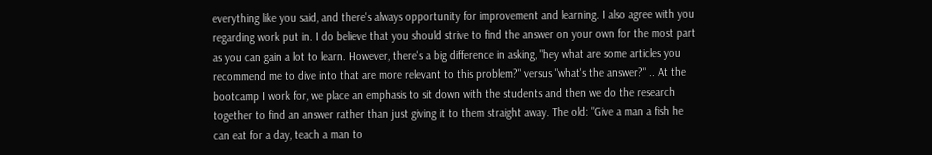everything like you said, and there's always opportunity for improvement and learning. I also agree with you regarding work put in. I do believe that you should strive to find the answer on your own for the most part as you can gain a lot to learn. However, there's a big difference in asking, "hey what are some articles you recommend me to dive into that are more relevant to this problem?" versus "what's the answer?" .. At the bootcamp I work for, we place an emphasis to sit down with the students and then we do the research together to find an answer rather than just giving it to them straight away. The old: "Give a man a fish he can eat for a day, teach a man to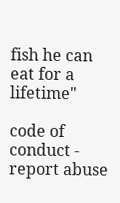fish he can eat for a lifetime"

code of conduct - report abuse